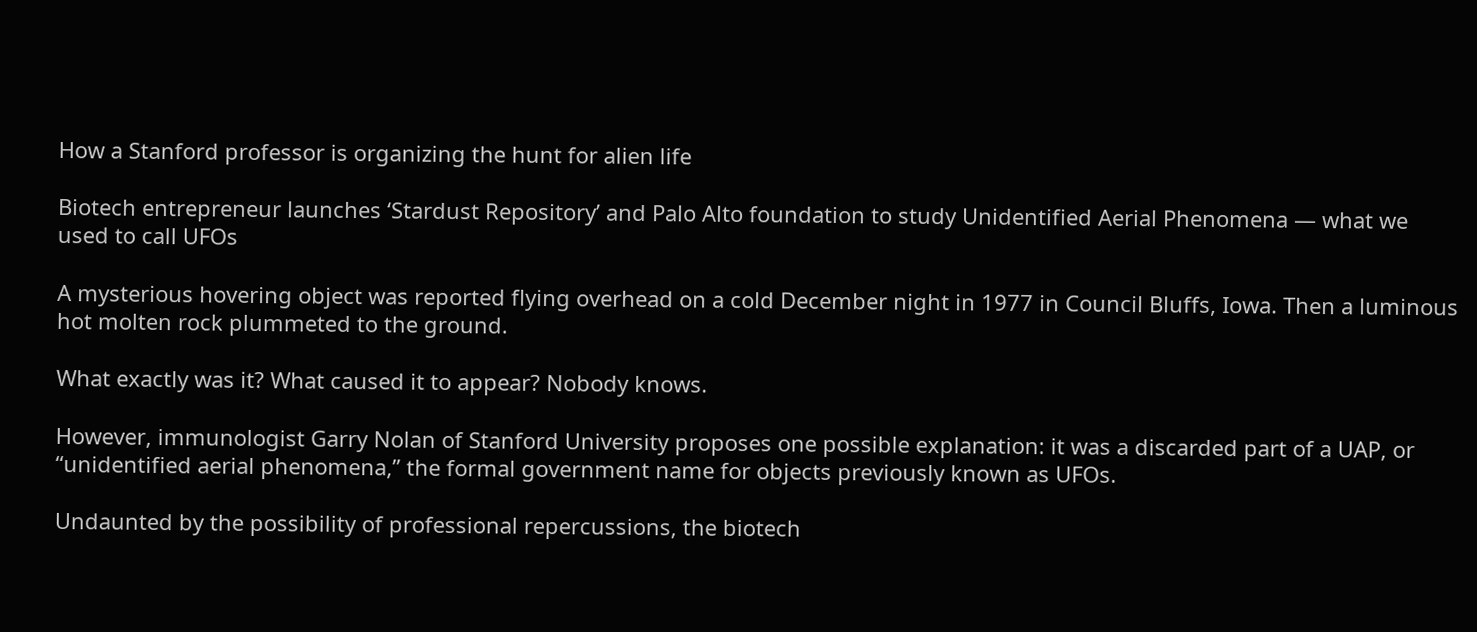How a Stanford professor is organizing the hunt for alien life

Biotech entrepreneur launches ‘Stardust Repository’ and Palo Alto foundation to study Unidentified Aerial Phenomena — what we used to call UFOs

A mysterious hovering object was reported flying overhead on a cold December night in 1977 in Council Bluffs, Iowa. Then a luminous hot molten rock plummeted to the ground.

What exactly was it? What caused it to appear? Nobody knows.

However, immunologist Garry Nolan of Stanford University proposes one possible explanation: it was a discarded part of a UAP, or “unidentified aerial phenomena,” the formal government name for objects previously known as UFOs.

Undaunted by the possibility of professional repercussions, the biotech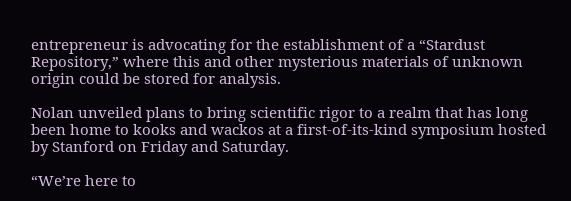entrepreneur is advocating for the establishment of a “Stardust Repository,” where this and other mysterious materials of unknown origin could be stored for analysis.

Nolan unveiled plans to bring scientific rigor to a realm that has long been home to kooks and wackos at a first-of-its-kind symposium hosted by Stanford on Friday and Saturday.

“We’re here to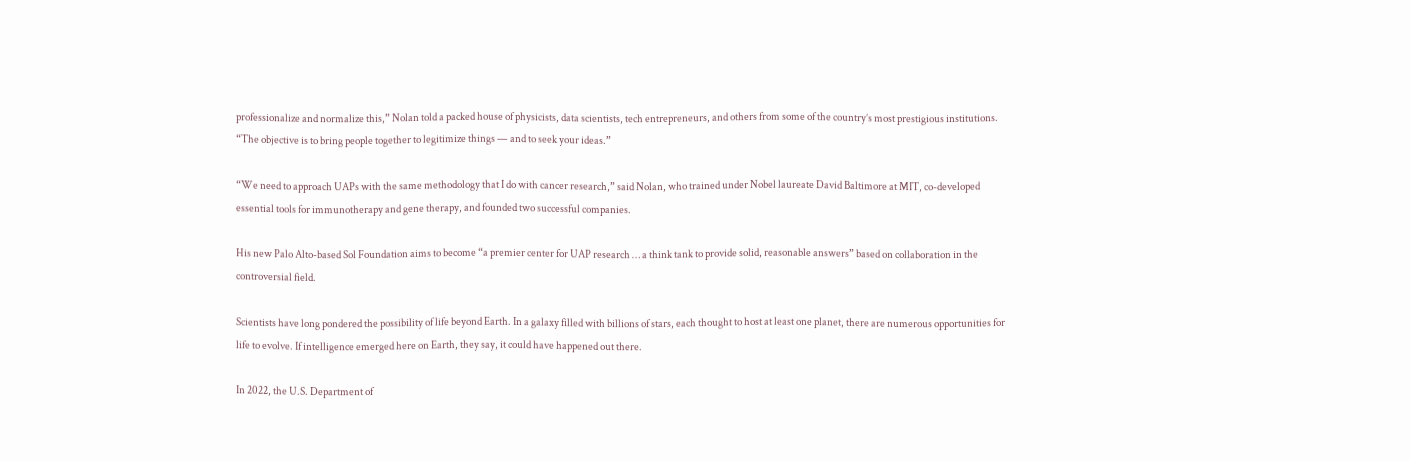professionalize and normalize this,” Nolan told a packed house of physicists, data scientists, tech entrepreneurs, and others from some of the country’s most prestigious institutions. “The objective is to bring people together to legitimize things — and to seek your ideas.”

“We need to approach UAPs with the same methodology that I do with cancer research,” said Nolan, who trained under Nobel laureate David Baltimore at MIT, co-developed essential tools for immunotherapy and gene therapy, and founded two successful companies.

His new Palo Alto-based Sol Foundation aims to become “a premier center for UAP research … a think tank to provide solid, reasonable answers” based on collaboration in the controversial field.

Scientists have long pondered the possibility of life beyond Earth. In a galaxy filled with billions of stars, each thought to host at least one planet, there are numerous opportunities for life to evolve. If intelligence emerged here on Earth, they say, it could have happened out there.

In 2022, the U.S. Department of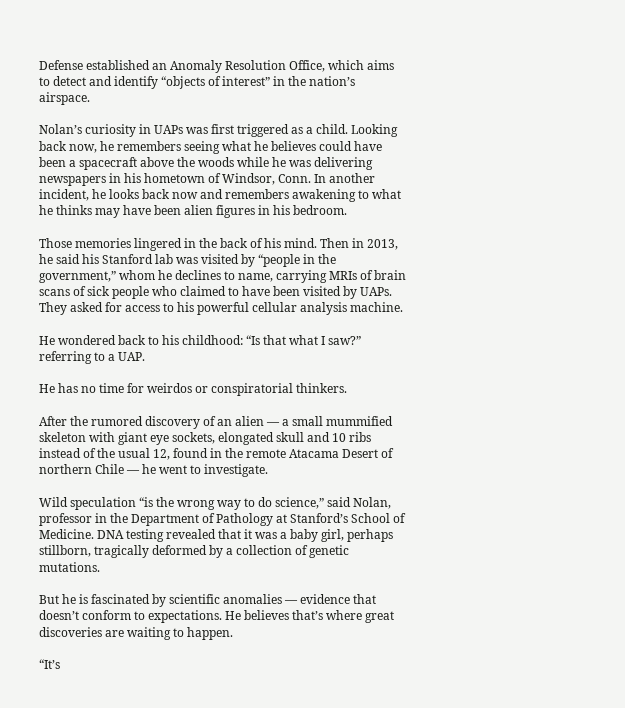Defense established an Anomaly Resolution Office, which aims to detect and identify “objects of interest” in the nation’s airspace.

Nolan’s curiosity in UAPs was first triggered as a child. Looking back now, he remembers seeing what he believes could have been a spacecraft above the woods while he was delivering newspapers in his hometown of Windsor, Conn. In another incident, he looks back now and remembers awakening to what he thinks may have been alien figures in his bedroom.

Those memories lingered in the back of his mind. Then in 2013, he said his Stanford lab was visited by “people in the government,” whom he declines to name, carrying MRIs of brain scans of sick people who claimed to have been visited by UAPs. They asked for access to his powerful cellular analysis machine.

He wondered back to his childhood: “Is that what I saw?” referring to a UAP.

He has no time for weirdos or conspiratorial thinkers.

After the rumored discovery of an alien — a small mummified skeleton with giant eye sockets, elongated skull and 10 ribs instead of the usual 12, found in the remote Atacama Desert of northern Chile — he went to investigate.

Wild speculation “is the wrong way to do science,” said Nolan, professor in the Department of Pathology at Stanford’s School of Medicine. DNA testing revealed that it was a baby girl, perhaps stillborn, tragically deformed by a collection of genetic mutations.

But he is fascinated by scientific anomalies — evidence that doesn’t conform to expectations. He believes that’s where great discoveries are waiting to happen.

“It’s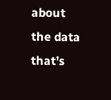about the data that’s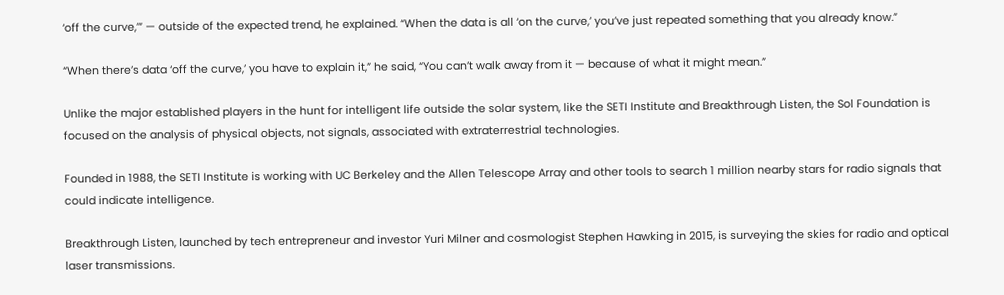‘off the curve,’” — outside of the expected trend, he explained. “When the data is all ‘on the curve,’ you’ve just repeated something that you already know.”

“When there’s data ‘off the curve,’ you have to explain it,” he said, “You can’t walk away from it — because of what it might mean.”

Unlike the major established players in the hunt for intelligent life outside the solar system, like the SETI Institute and Breakthrough Listen, the Sol Foundation is focused on the analysis of physical objects, not signals, associated with extraterrestrial technologies.

Founded in 1988, the SETI Institute is working with UC Berkeley and the Allen Telescope Array and other tools to search 1 million nearby stars for radio signals that could indicate intelligence.

Breakthrough Listen, launched by tech entrepreneur and investor Yuri Milner and cosmologist Stephen Hawking in 2015, is surveying the skies for radio and optical laser transmissions.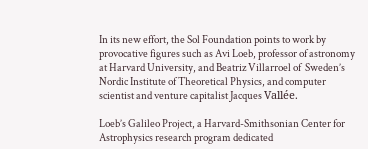In its new effort, the Sol Foundation points to work by provocative figures such as Avi Loeb, professor of astronomy at Harvard University, and Beatriz Villarroel of  Sweden’s Nordic Institute of Theoretical Physics, and computer scientist and venture capitalist Jacques Vallée.

Loeb’s Galileo Project, a Harvard-Smithsonian Center for Astrophysics research program dedicated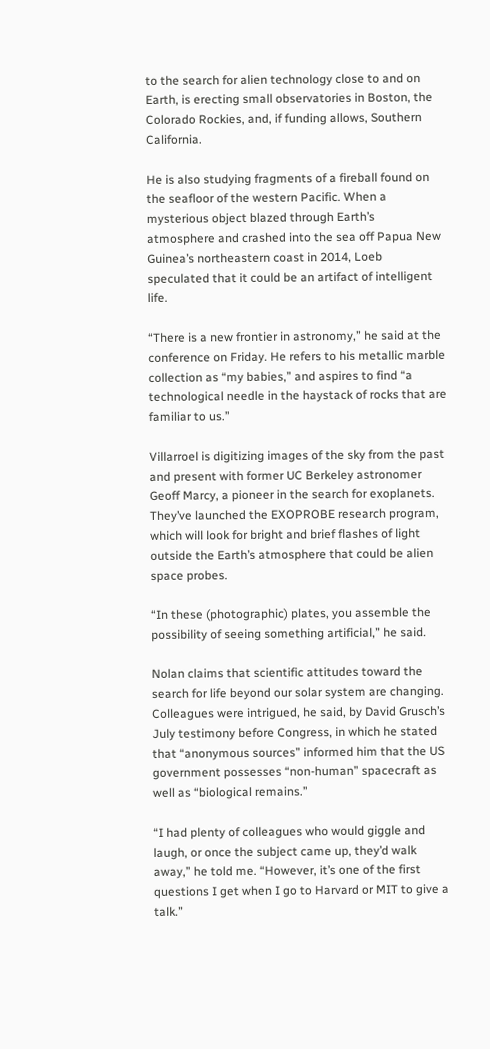to the search for alien technology close to and on Earth, is erecting small observatories in Boston, the Colorado Rockies, and, if funding allows, Southern California.

He is also studying fragments of a fireball found on the seafloor of the western Pacific. When a mysterious object blazed through Earth’s atmosphere and crashed into the sea off Papua New Guinea’s northeastern coast in 2014, Loeb speculated that it could be an artifact of intelligent life.

“There is a new frontier in astronomy,” he said at the conference on Friday. He refers to his metallic marble collection as “my babies,” and aspires to find “a technological needle in the haystack of rocks that are familiar to us.”

Villarroel is digitizing images of the sky from the past and present with former UC Berkeley astronomer Geoff Marcy, a pioneer in the search for exoplanets. They’ve launched the EXOPROBE research program, which will look for bright and brief flashes of light outside the Earth’s atmosphere that could be alien space probes.

“In these (photographic) plates, you assemble the possibility of seeing something artificial,” he said.

Nolan claims that scientific attitudes toward the search for life beyond our solar system are changing. Colleagues were intrigued, he said, by David Grusch’s July testimony before Congress, in which he stated that “anonymous sources” informed him that the US government possesses “non-human” spacecraft as well as “biological remains.”

“I had plenty of colleagues who would giggle and laugh, or once the subject came up, they’d walk away,” he told me. “However, it’s one of the first questions I get when I go to Harvard or MIT to give a talk.”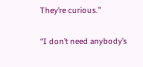They’re curious.”

“I don’t need anybody’s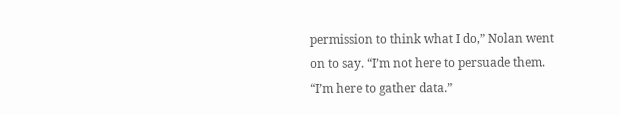permission to think what I do,” Nolan went on to say. “I’m not here to persuade them. “I’m here to gather data.”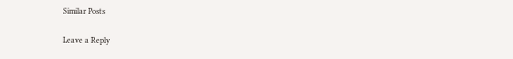Similar Posts

Leave a Reply